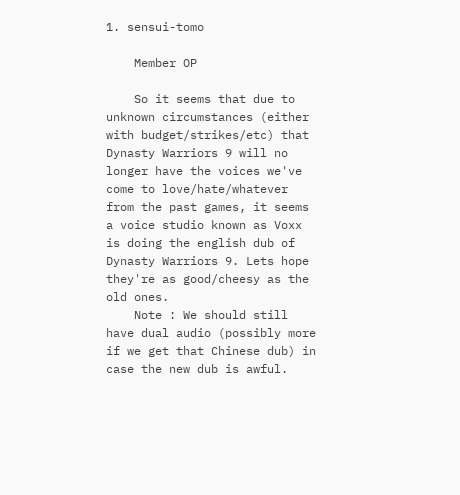1. sensui-tomo

    Member OP

    So it seems that due to unknown circumstances (either with budget/strikes/etc) that Dynasty Warriors 9 will no longer have the voices we've come to love/hate/whatever from the past games, it seems a voice studio known as Voxx is doing the english dub of Dynasty Warriors 9. Lets hope they're as good/cheesy as the old ones.
    Note : We should still have dual audio (possibly more if we get that Chinese dub) in case the new dub is awful.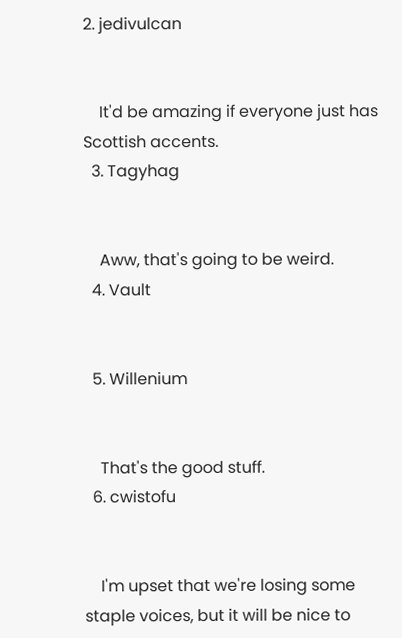2. jedivulcan


    It'd be amazing if everyone just has Scottish accents.
  3. Tagyhag


    Aww, that's going to be weird.
  4. Vault


  5. Willenium


    That's the good stuff.
  6. cwistofu


    I'm upset that we're losing some staple voices, but it will be nice to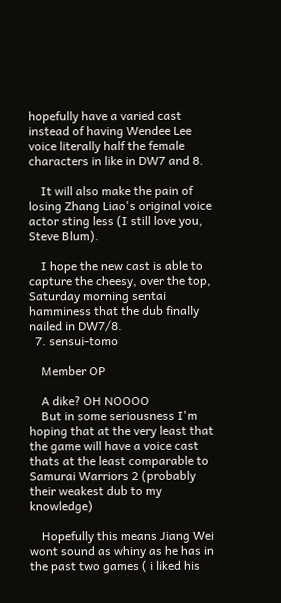hopefully have a varied cast instead of having Wendee Lee voice literally half the female characters in like in DW7 and 8.

    It will also make the pain of losing Zhang Liao's original voice actor sting less (I still love you, Steve Blum).

    I hope the new cast is able to capture the cheesy, over the top, Saturday morning sentai hamminess that the dub finally nailed in DW7/8.
  7. sensui-tomo

    Member OP

    A dike? OH NOOOO
    But in some seriousness I'm hoping that at the very least that the game will have a voice cast thats at the least comparable to Samurai Warriors 2 (probably their weakest dub to my knowledge)

    Hopefully this means Jiang Wei wont sound as whiny as he has in the past two games ( i liked his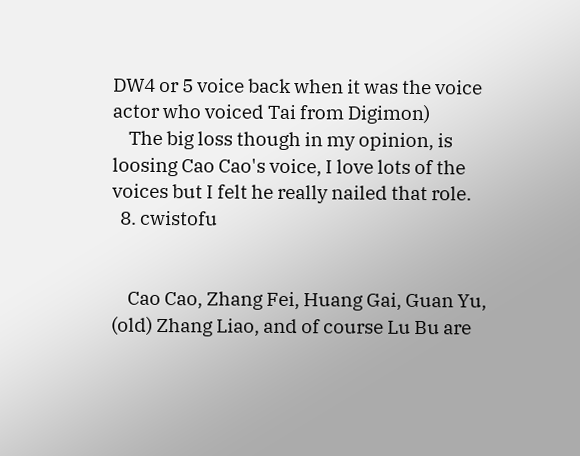DW4 or 5 voice back when it was the voice actor who voiced Tai from Digimon)
    The big loss though in my opinion, is loosing Cao Cao's voice, I love lots of the voices but I felt he really nailed that role.
  8. cwistofu


    Cao Cao, Zhang Fei, Huang Gai, Guan Yu, (old) Zhang Liao, and of course Lu Bu are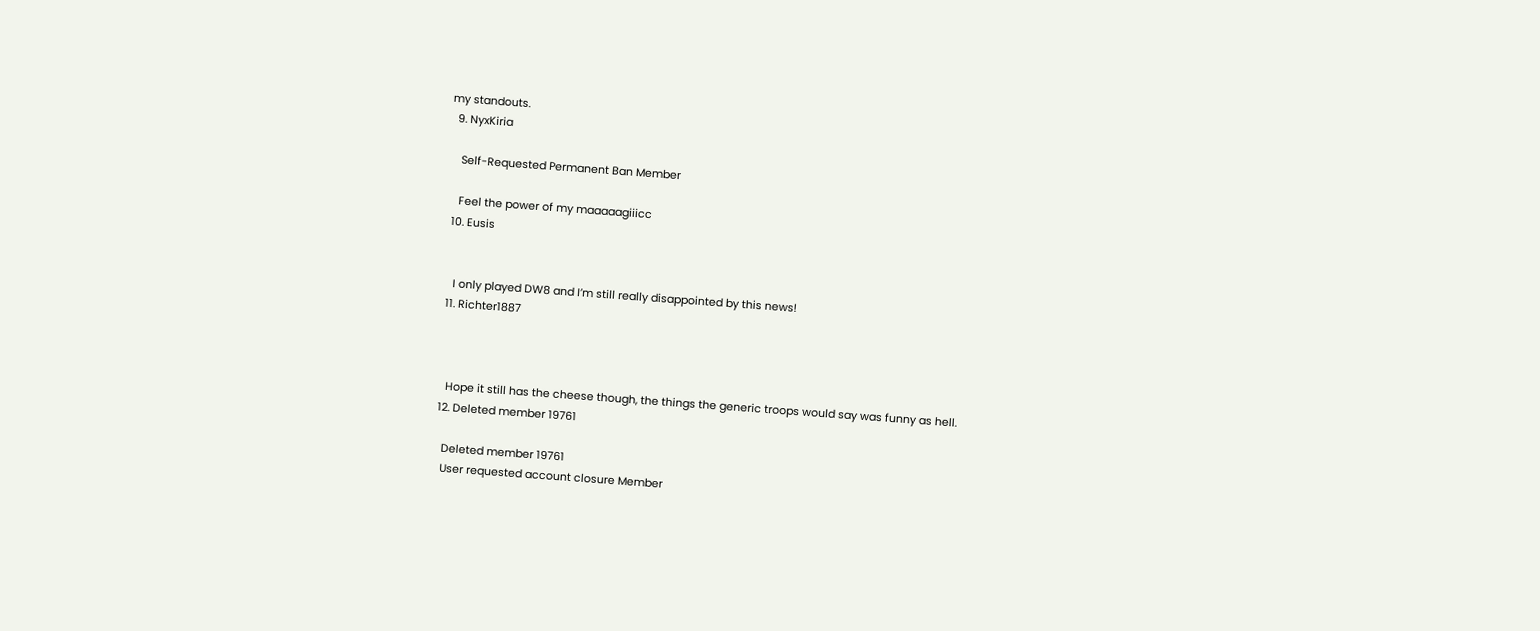my standouts.
  9. NyxKiria

    Self-Requested Permanent Ban Member

    Feel the power of my maaaaagiiicc
  10. Eusis


    I only played DW8 and I’m still really disappointed by this news!
  11. Richter1887



    Hope it still has the cheese though, the things the generic troops would say was funny as hell.
  12. Deleted member 19761

    Deleted member 19761
    User requested account closure Member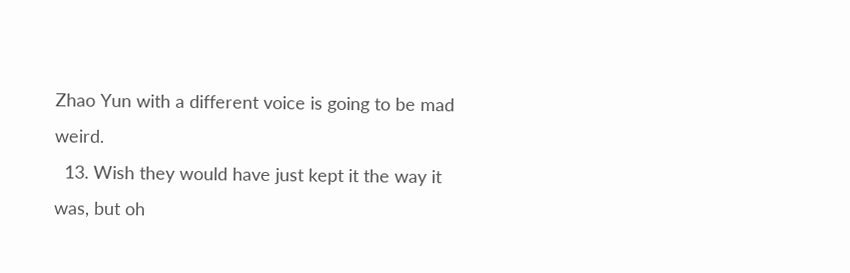Zhao Yun with a different voice is going to be mad weird.
  13. Wish they would have just kept it the way it was, but oh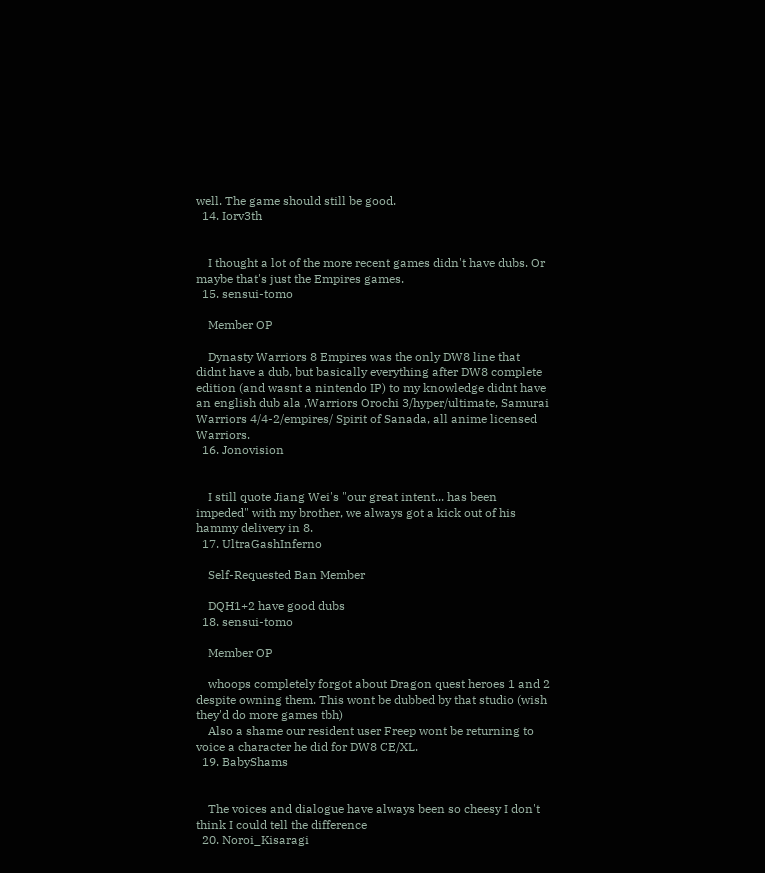well. The game should still be good.
  14. Iorv3th


    I thought a lot of the more recent games didn't have dubs. Or maybe that's just the Empires games.
  15. sensui-tomo

    Member OP

    Dynasty Warriors 8 Empires was the only DW8 line that didnt have a dub, but basically everything after DW8 complete edition (and wasnt a nintendo IP) to my knowledge didnt have an english dub ala ,Warriors Orochi 3/hyper/ultimate, Samurai Warriors 4/4-2/empires/ Spirit of Sanada, all anime licensed Warriors.
  16. Jonovision


    I still quote Jiang Wei's "our great intent... has been impeded" with my brother, we always got a kick out of his hammy delivery in 8.
  17. UltraGashInferno

    Self-Requested Ban Member

    DQH1+2 have good dubs
  18. sensui-tomo

    Member OP

    whoops completely forgot about Dragon quest heroes 1 and 2 despite owning them. This wont be dubbed by that studio (wish they'd do more games tbh)
    Also a shame our resident user Freep wont be returning to voice a character he did for DW8 CE/XL.
  19. BabyShams


    The voices and dialogue have always been so cheesy I don't think I could tell the difference
  20. Noroi_Kisaragi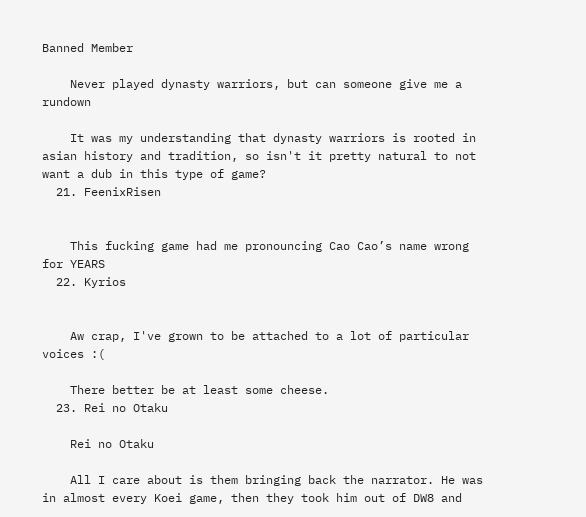Banned Member

    Never played dynasty warriors, but can someone give me a rundown

    It was my understanding that dynasty warriors is rooted in asian history and tradition, so isn't it pretty natural to not want a dub in this type of game?
  21. FeenixRisen


    This fucking game had me pronouncing Cao Cao’s name wrong for YEARS
  22. Kyrios


    Aw crap, I've grown to be attached to a lot of particular voices :(

    There better be at least some cheese.
  23. Rei no Otaku

    Rei no Otaku

    All I care about is them bringing back the narrator. He was in almost every Koei game, then they took him out of DW8 and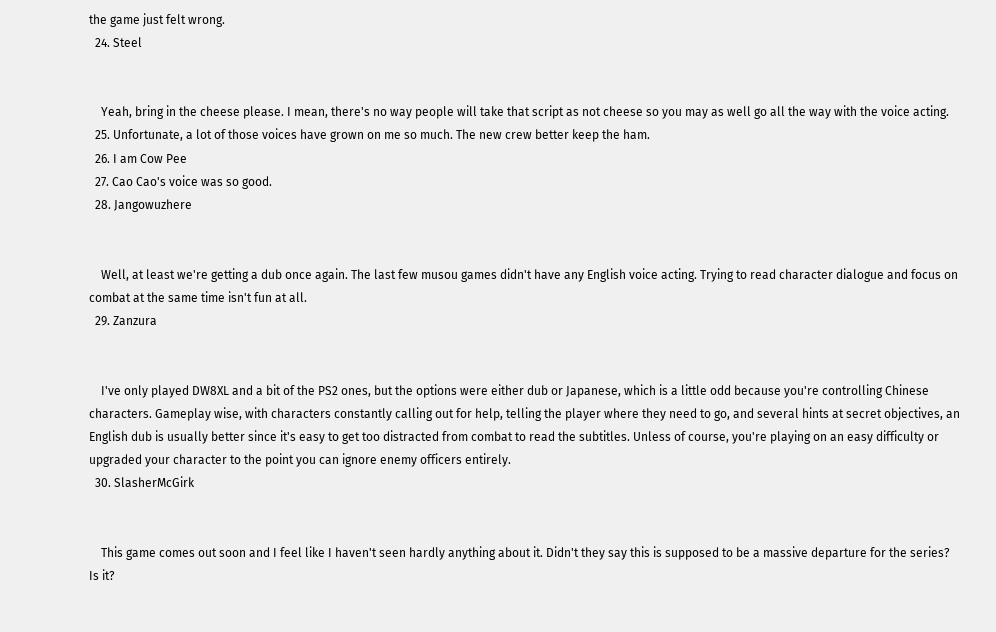the game just felt wrong.
  24. Steel


    Yeah, bring in the cheese please. I mean, there's no way people will take that script as not cheese so you may as well go all the way with the voice acting.
  25. Unfortunate, a lot of those voices have grown on me so much. The new crew better keep the ham.
  26. I am Cow Pee
  27. Cao Cao's voice was so good.
  28. Jangowuzhere


    Well, at least we're getting a dub once again. The last few musou games didn't have any English voice acting. Trying to read character dialogue and focus on combat at the same time isn't fun at all.
  29. Zanzura


    I've only played DW8XL and a bit of the PS2 ones, but the options were either dub or Japanese, which is a little odd because you're controlling Chinese characters. Gameplay wise, with characters constantly calling out for help, telling the player where they need to go, and several hints at secret objectives, an English dub is usually better since it's easy to get too distracted from combat to read the subtitles. Unless of course, you're playing on an easy difficulty or upgraded your character to the point you can ignore enemy officers entirely.
  30. SlasherMcGirk


    This game comes out soon and I feel like I haven't seen hardly anything about it. Didn't they say this is supposed to be a massive departure for the series? Is it?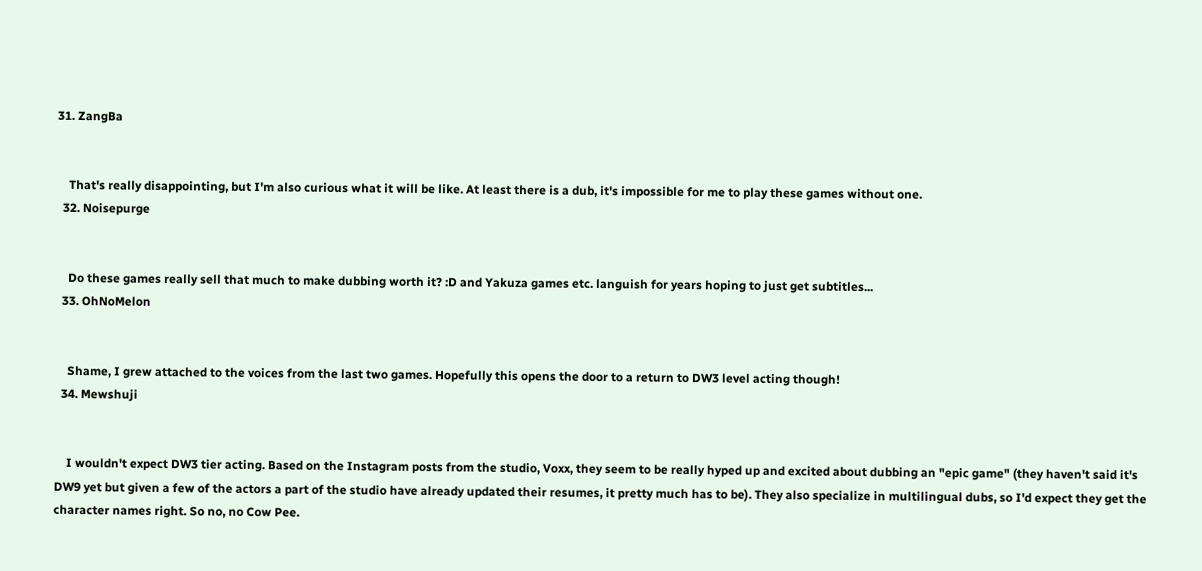31. ZangBa


    That's really disappointing, but I'm also curious what it will be like. At least there is a dub, it's impossible for me to play these games without one.
  32. Noisepurge


    Do these games really sell that much to make dubbing worth it? :D and Yakuza games etc. languish for years hoping to just get subtitles...
  33. OhNoMelon


    Shame, I grew attached to the voices from the last two games. Hopefully this opens the door to a return to DW3 level acting though!
  34. Mewshuji


    I wouldn't expect DW3 tier acting. Based on the Instagram posts from the studio, Voxx, they seem to be really hyped up and excited about dubbing an "epic game" (they haven't said it's DW9 yet but given a few of the actors a part of the studio have already updated their resumes, it pretty much has to be). They also specialize in multilingual dubs, so I'd expect they get the character names right. So no, no Cow Pee.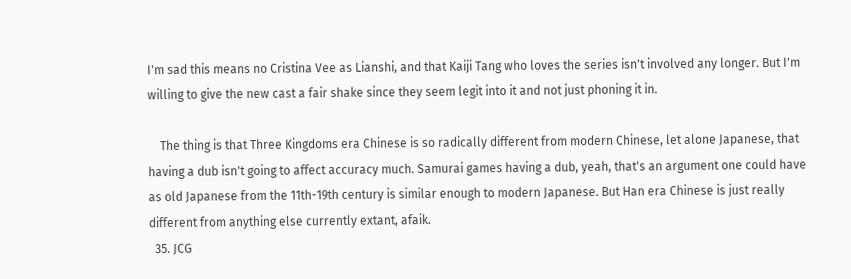I'm sad this means no Cristina Vee as Lianshi, and that Kaiji Tang who loves the series isn't involved any longer. But I'm willing to give the new cast a fair shake since they seem legit into it and not just phoning it in.

    The thing is that Three Kingdoms era Chinese is so radically different from modern Chinese, let alone Japanese, that having a dub isn't going to affect accuracy much. Samurai games having a dub, yeah, that's an argument one could have as old Japanese from the 11th-19th century is similar enough to modern Japanese. But Han era Chinese is just really different from anything else currently extant, afaik.
  35. JCG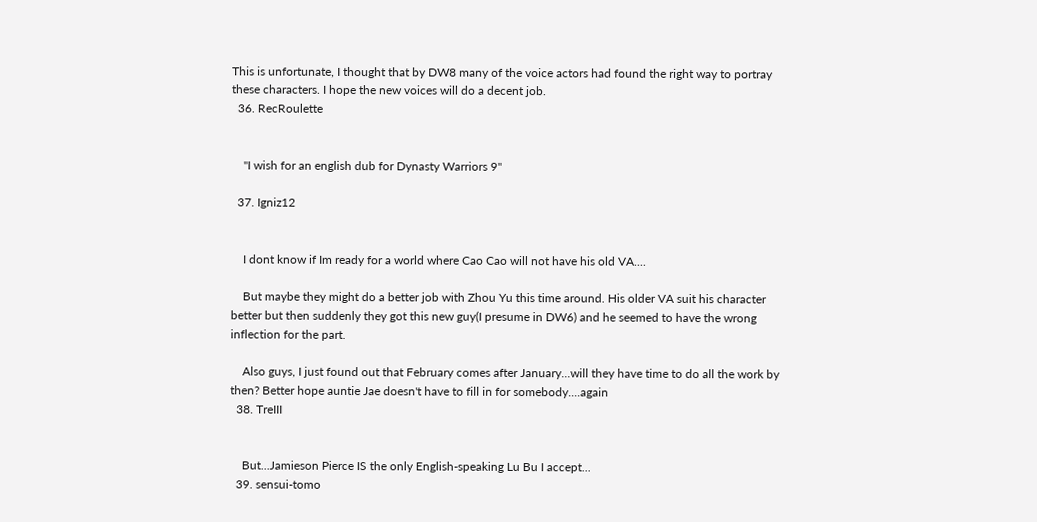This is unfortunate, I thought that by DW8 many of the voice actors had found the right way to portray these characters. I hope the new voices will do a decent job.
  36. RecRoulette


    "I wish for an english dub for Dynasty Warriors 9"

  37. Igniz12


    I dont know if Im ready for a world where Cao Cao will not have his old VA....

    But maybe they might do a better job with Zhou Yu this time around. His older VA suit his character better but then suddenly they got this new guy(I presume in DW6) and he seemed to have the wrong inflection for the part.

    Also guys, I just found out that February comes after January...will they have time to do all the work by then? Better hope auntie Jae doesn't have to fill in for somebody....again
  38. TreIII


    But...Jamieson Pierce IS the only English-speaking Lu Bu I accept...
  39. sensui-tomo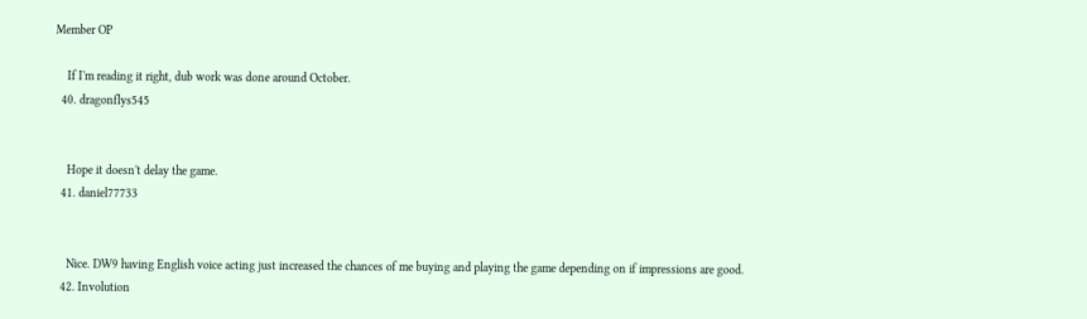Member OP

    If I'm reading it right, dub work was done around October.
  40. dragonflys545


    Hope it doesn't delay the game.
  41. daniel77733


    Nice. DW9 having English voice acting just increased the chances of me buying and playing the game depending on if impressions are good.
  42. Involution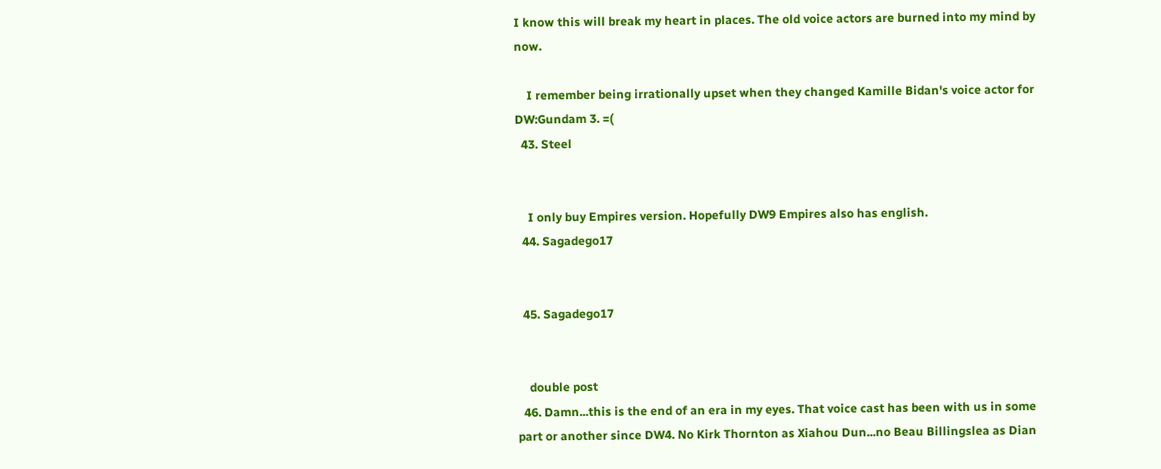I know this will break my heart in places. The old voice actors are burned into my mind by now.

    I remember being irrationally upset when they changed Kamille Bidan's voice actor for DW:Gundam 3. =(
  43. Steel


    I only buy Empires version. Hopefully DW9 Empires also has english.
  44. Sagadego17


  45. Sagadego17


    double post
  46. Damn...this is the end of an era in my eyes. That voice cast has been with us in some part or another since DW4. No Kirk Thornton as Xiahou Dun...no Beau Billingslea as Dian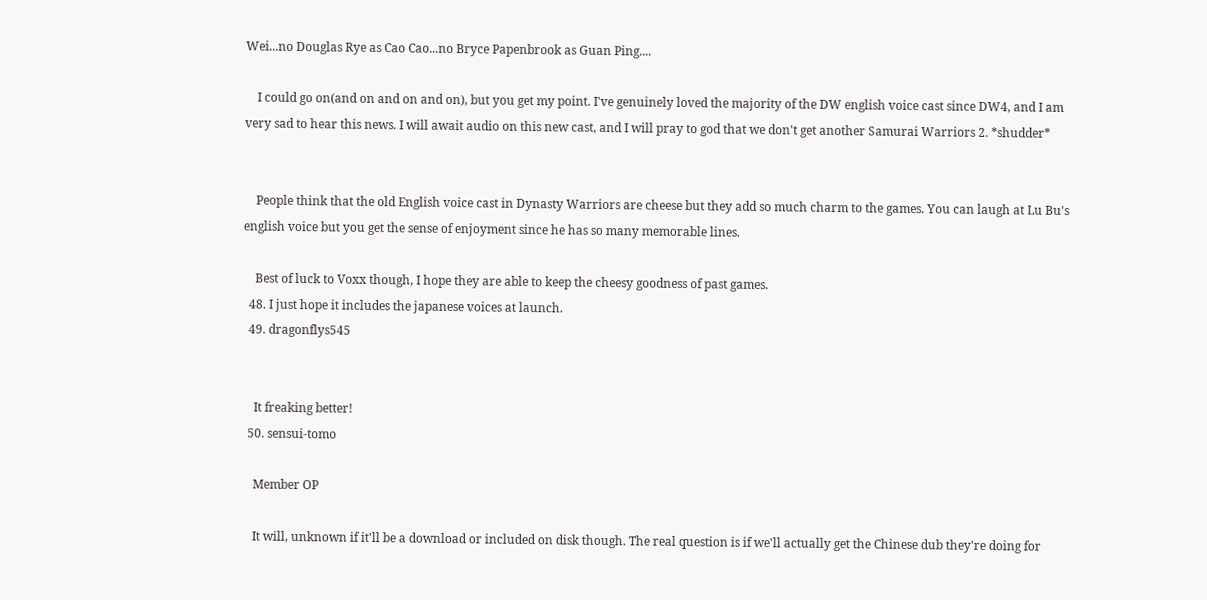Wei...no Douglas Rye as Cao Cao...no Bryce Papenbrook as Guan Ping....

    I could go on(and on and on and on), but you get my point. I've genuinely loved the majority of the DW english voice cast since DW4, and I am very sad to hear this news. I will await audio on this new cast, and I will pray to god that we don't get another Samurai Warriors 2. *shudder*


    People think that the old English voice cast in Dynasty Warriors are cheese but they add so much charm to the games. You can laugh at Lu Bu's english voice but you get the sense of enjoyment since he has so many memorable lines.

    Best of luck to Voxx though, I hope they are able to keep the cheesy goodness of past games.
  48. I just hope it includes the japanese voices at launch.
  49. dragonflys545


    It freaking better!
  50. sensui-tomo

    Member OP

    It will, unknown if it'll be a download or included on disk though. The real question is if we'll actually get the Chinese dub they're doing for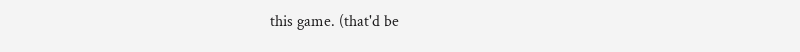this game. (that'd be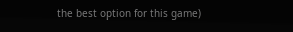the best option for this game)